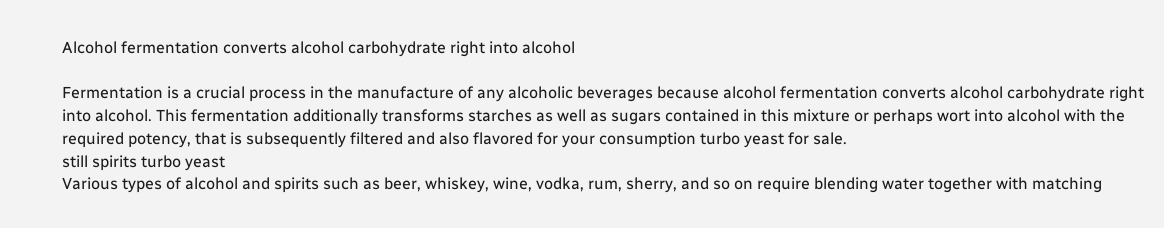Alcohol fermentation converts alcohol carbohydrate right into alcohol

Fermentation is a crucial process in the manufacture of any alcoholic beverages because alcohol fermentation converts alcohol carbohydrate right into alcohol. This fermentation additionally transforms starches as well as sugars contained in this mixture or perhaps wort into alcohol with the required potency, that is subsequently filtered and also flavored for your consumption turbo yeast for sale.
still spirits turbo yeast
Various types of alcohol and spirits such as beer, whiskey, wine, vodka, rum, sherry, and so on require blending water together with matching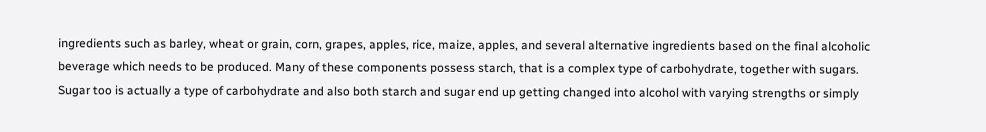ingredients such as barley, wheat or grain, corn, grapes, apples, rice, maize, apples, and several alternative ingredients based on the final alcoholic beverage which needs to be produced. Many of these components possess starch, that is a complex type of carbohydrate, together with sugars. Sugar too is actually a type of carbohydrate and also both starch and sugar end up getting changed into alcohol with varying strengths or simply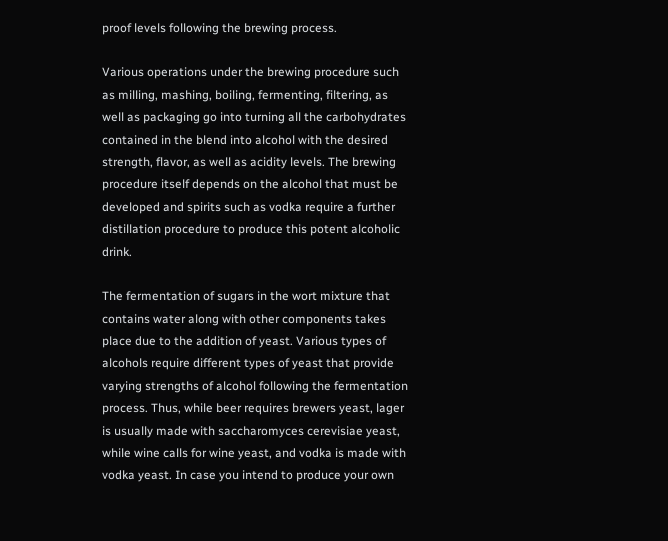proof levels following the brewing process.

Various operations under the brewing procedure such as milling, mashing, boiling, fermenting, filtering, as well as packaging go into turning all the carbohydrates contained in the blend into alcohol with the desired strength, flavor, as well as acidity levels. The brewing procedure itself depends on the alcohol that must be developed and spirits such as vodka require a further distillation procedure to produce this potent alcoholic drink.

The fermentation of sugars in the wort mixture that contains water along with other components takes place due to the addition of yeast. Various types of alcohols require different types of yeast that provide varying strengths of alcohol following the fermentation process. Thus, while beer requires brewers yeast, lager is usually made with saccharomyces cerevisiae yeast, while wine calls for wine yeast, and vodka is made with vodka yeast. In case you intend to produce your own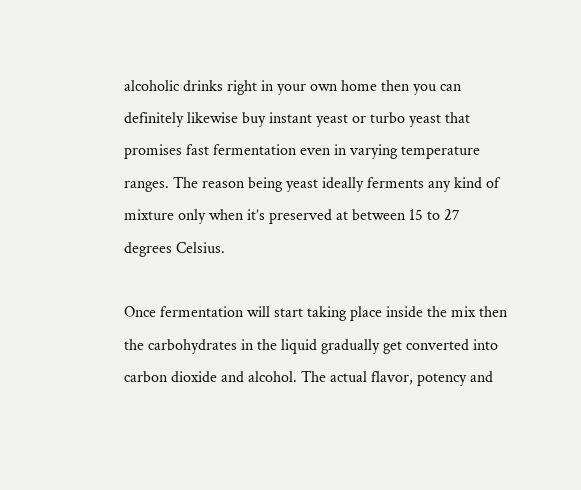alcoholic drinks right in your own home then you can definitely likewise buy instant yeast or turbo yeast that promises fast fermentation even in varying temperature ranges. The reason being yeast ideally ferments any kind of mixture only when it’s preserved at between 15 to 27 degrees Celsius.

Once fermentation will start taking place inside the mix then the carbohydrates in the liquid gradually get converted into carbon dioxide and alcohol. The actual flavor, potency and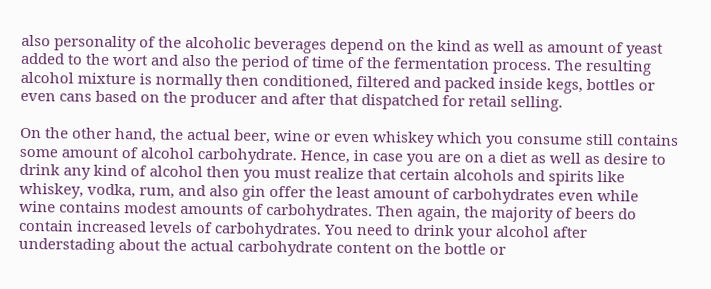also personality of the alcoholic beverages depend on the kind as well as amount of yeast added to the wort and also the period of time of the fermentation process. The resulting alcohol mixture is normally then conditioned, filtered and packed inside kegs, bottles or even cans based on the producer and after that dispatched for retail selling.

On the other hand, the actual beer, wine or even whiskey which you consume still contains some amount of alcohol carbohydrate. Hence, in case you are on a diet as well as desire to drink any kind of alcohol then you must realize that certain alcohols and spirits like whiskey, vodka, rum, and also gin offer the least amount of carbohydrates even while wine contains modest amounts of carbohydrates. Then again, the majority of beers do contain increased levels of carbohydrates. You need to drink your alcohol after understading about the actual carbohydrate content on the bottle or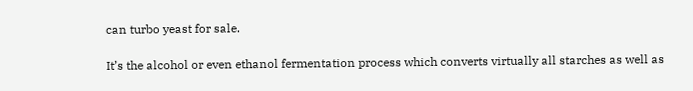can turbo yeast for sale.

It’s the alcohol or even ethanol fermentation process which converts virtually all starches as well as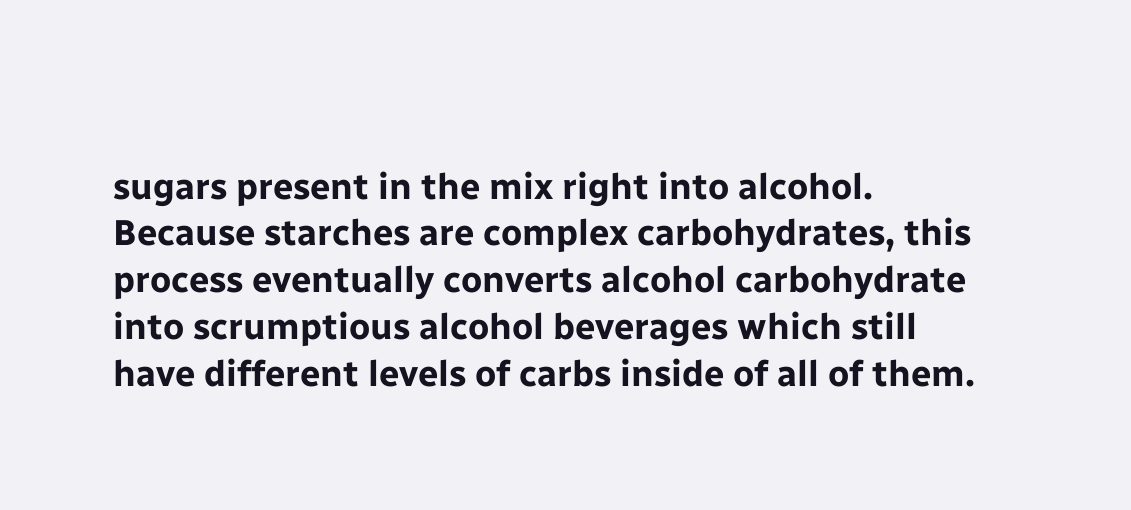sugars present in the mix right into alcohol. Because starches are complex carbohydrates, this process eventually converts alcohol carbohydrate into scrumptious alcohol beverages which still have different levels of carbs inside of all of them.